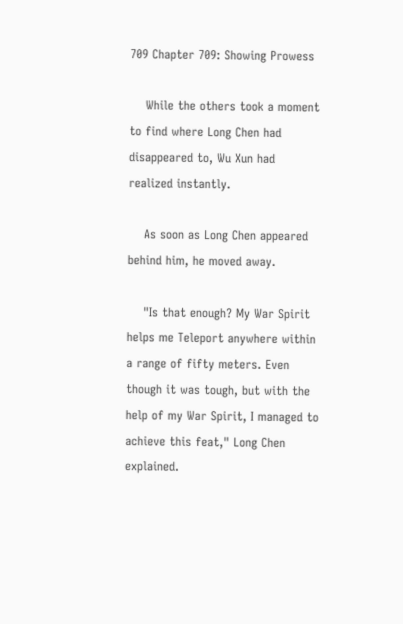709 Chapter 709: Showing Prowess

    While the others took a moment to find where Long Chen had disappeared to, Wu Xun had realized instantly.

    As soon as Long Chen appeared behind him, he moved away.

    "Is that enough? My War Spirit helps me Teleport anywhere within a range of fifty meters. Even though it was tough, but with the help of my War Spirit, I managed to achieve this feat," Long Chen explained.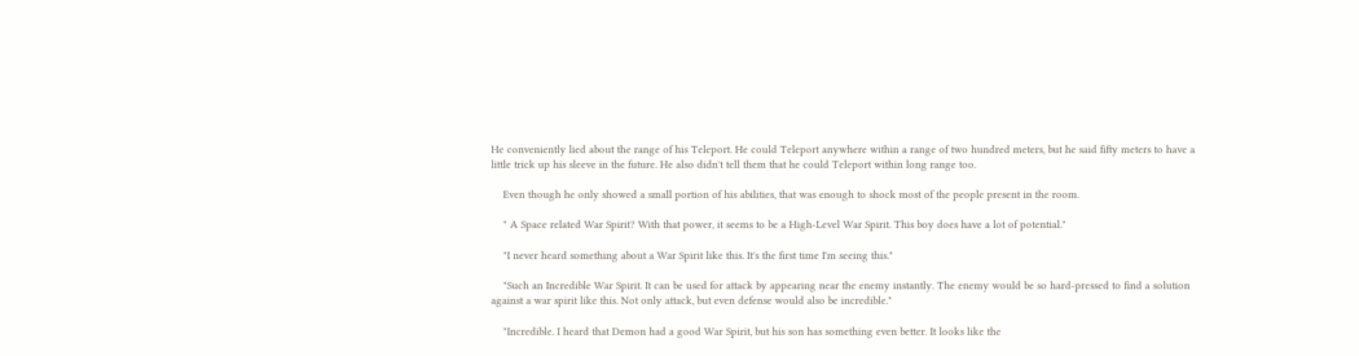He conveniently lied about the range of his Teleport. He could Teleport anywhere within a range of two hundred meters, but he said fifty meters to have a little trick up his sleeve in the future. He also didn't tell them that he could Teleport within long range too.

    Even though he only showed a small portion of his abilities, that was enough to shock most of the people present in the room.

    " A Space related War Spirit? With that power, it seems to be a High-Level War Spirit. This boy does have a lot of potential."

    "I never heard something about a War Spirit like this. It's the first time I'm seeing this."

    "Such an Incredible War Spirit. It can be used for attack by appearing near the enemy instantly. The enemy would be so hard-pressed to find a solution against a war spirit like this. Not only attack, but even defense would also be incredible."

    "Incredible. I heard that Demon had a good War Spirit, but his son has something even better. It looks like the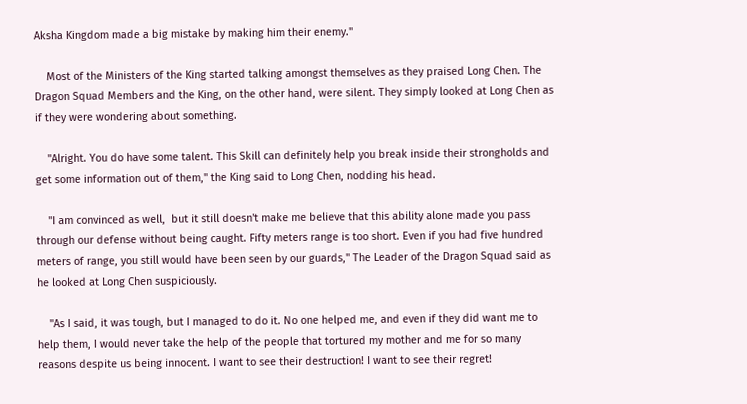Aksha Kingdom made a big mistake by making him their enemy."

    Most of the Ministers of the King started talking amongst themselves as they praised Long Chen. The Dragon Squad Members and the King, on the other hand, were silent. They simply looked at Long Chen as if they were wondering about something.

    "Alright. You do have some talent. This Skill can definitely help you break inside their strongholds and get some information out of them," the King said to Long Chen, nodding his head.

    "I am convinced as well,  but it still doesn't make me believe that this ability alone made you pass through our defense without being caught. Fifty meters range is too short. Even if you had five hundred meters of range, you still would have been seen by our guards," The Leader of the Dragon Squad said as he looked at Long Chen suspiciously.

    "As I said, it was tough, but I managed to do it. No one helped me, and even if they did want me to help them, I would never take the help of the people that tortured my mother and me for so many reasons despite us being innocent. I want to see their destruction! I want to see their regret!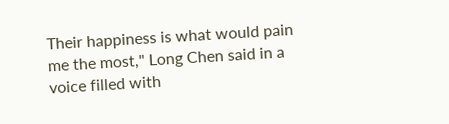Their happiness is what would pain me the most," Long Chen said in a voice filled with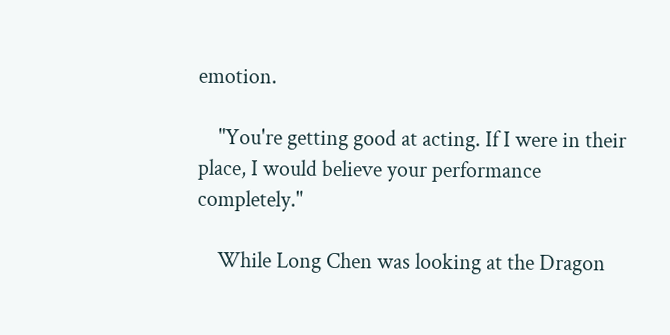emotion.

    "You're getting good at acting. If I were in their place, I would believe your performance completely."

    While Long Chen was looking at the Dragon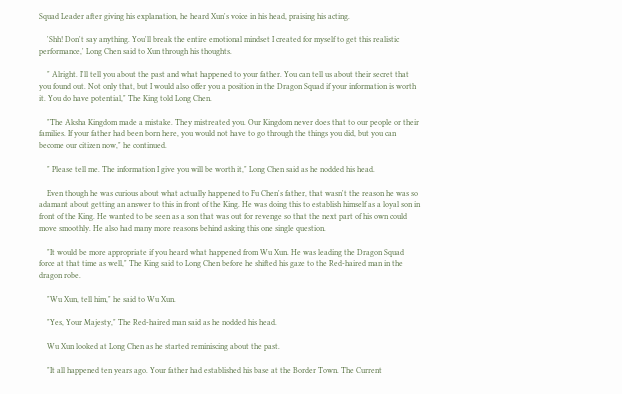Squad Leader after giving his explanation, he heard Xun's voice in his head, praising his acting.

    'Shh! Don't say anything. You'll break the entire emotional mindset I created for myself to get this realistic performance,' Long Chen said to Xun through his thoughts.

    " Alright. I'll tell you about the past and what happened to your father. You can tell us about their secret that you found out. Not only that, but I would also offer you a position in the Dragon Squad if your information is worth it. You do have potential," The King told Long Chen.

    "The Aksha Kingdom made a mistake. They mistreated you. Our Kingdom never does that to our people or their families. If your father had been born here, you would not have to go through the things you did, but you can become our citizen now," he continued.

    " Please tell me. The information I give you will be worth it," Long Chen said as he nodded his head.

    Even though he was curious about what actually happened to Fu Chen's father, that wasn't the reason he was so adamant about getting an answer to this in front of the King. He was doing this to establish himself as a loyal son in front of the King. He wanted to be seen as a son that was out for revenge so that the next part of his own could move smoothly. He also had many more reasons behind asking this one single question.

    "It would be more appropriate if you heard what happened from Wu Xun. He was leading the Dragon Squad force at that time as well," The King said to Long Chen before he shifted his gaze to the Red-haired man in the dragon robe.

    "Wu Xun, tell him," he said to Wu Xun.

    "Yes, Your Majesty," The Red-haired man said as he nodded his head.

    Wu Xun looked at Long Chen as he started reminiscing about the past.

    "It all happened ten years ago. Your father had established his base at the Border Town. The Current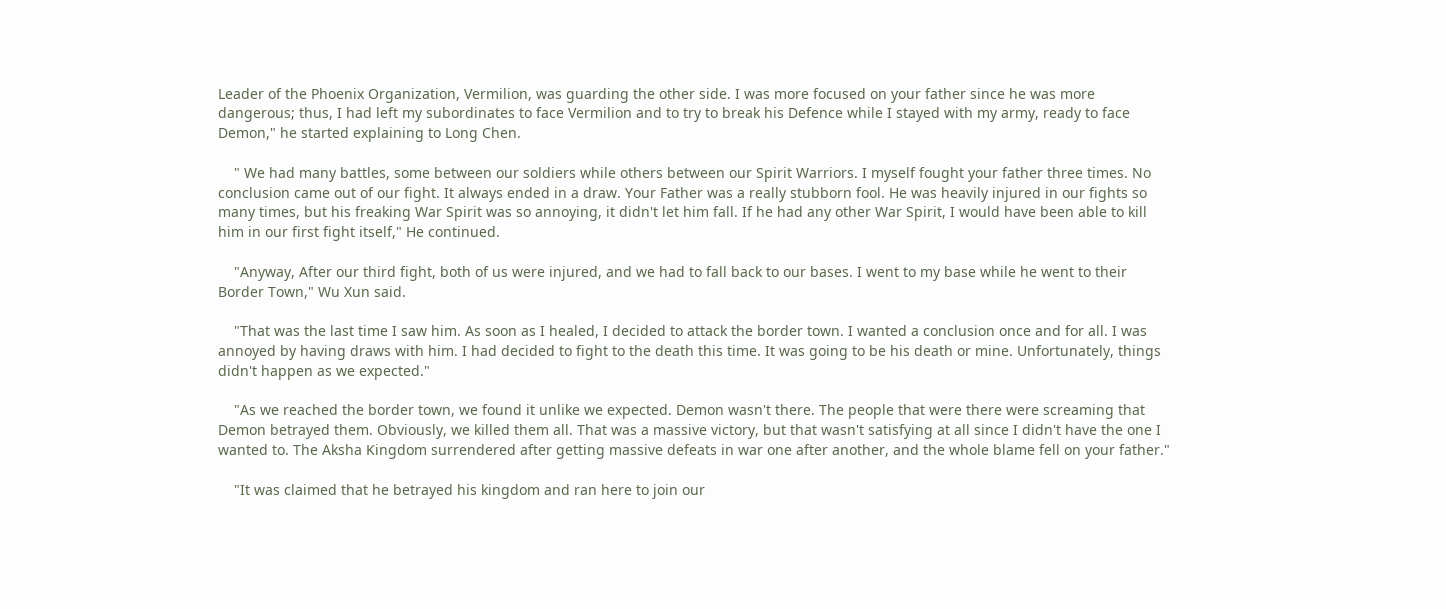Leader of the Phoenix Organization, Vermilion, was guarding the other side. I was more focused on your father since he was more dangerous; thus, I had left my subordinates to face Vermilion and to try to break his Defence while I stayed with my army, ready to face Demon," he started explaining to Long Chen.

    " We had many battles, some between our soldiers while others between our Spirit Warriors. I myself fought your father three times. No conclusion came out of our fight. It always ended in a draw. Your Father was a really stubborn fool. He was heavily injured in our fights so many times, but his freaking War Spirit was so annoying, it didn't let him fall. If he had any other War Spirit, I would have been able to kill him in our first fight itself," He continued.

    "Anyway, After our third fight, both of us were injured, and we had to fall back to our bases. I went to my base while he went to their Border Town," Wu Xun said.

    "That was the last time I saw him. As soon as I healed, I decided to attack the border town. I wanted a conclusion once and for all. I was annoyed by having draws with him. I had decided to fight to the death this time. It was going to be his death or mine. Unfortunately, things didn't happen as we expected."

    "As we reached the border town, we found it unlike we expected. Demon wasn't there. The people that were there were screaming that Demon betrayed them. Obviously, we killed them all. That was a massive victory, but that wasn't satisfying at all since I didn't have the one I wanted to. The Aksha Kingdom surrendered after getting massive defeats in war one after another, and the whole blame fell on your father."

    "It was claimed that he betrayed his kingdom and ran here to join our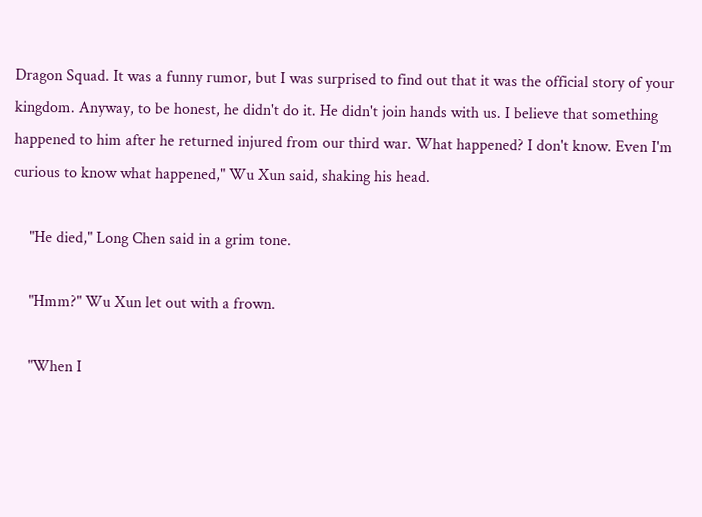Dragon Squad. It was a funny rumor, but I was surprised to find out that it was the official story of your kingdom. Anyway, to be honest, he didn't do it. He didn't join hands with us. I believe that something happened to him after he returned injured from our third war. What happened? I don't know. Even I'm curious to know what happened," Wu Xun said, shaking his head.

    "He died," Long Chen said in a grim tone.

    "Hmm?" Wu Xun let out with a frown.

    "When I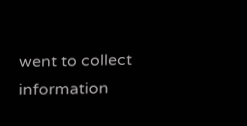went to collect information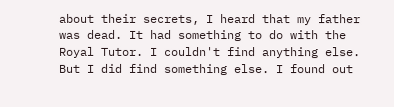about their secrets, I heard that my father was dead. It had something to do with the Royal Tutor. I couldn't find anything else. But I did find something else. I found out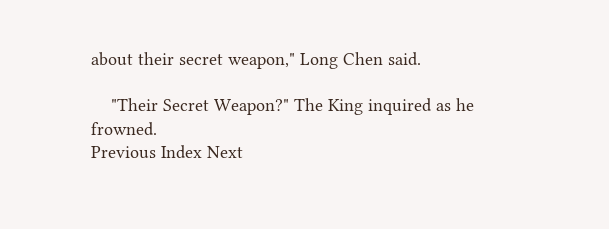about their secret weapon," Long Chen said.

    "Their Secret Weapon?" The King inquired as he frowned.
Previous Index Next